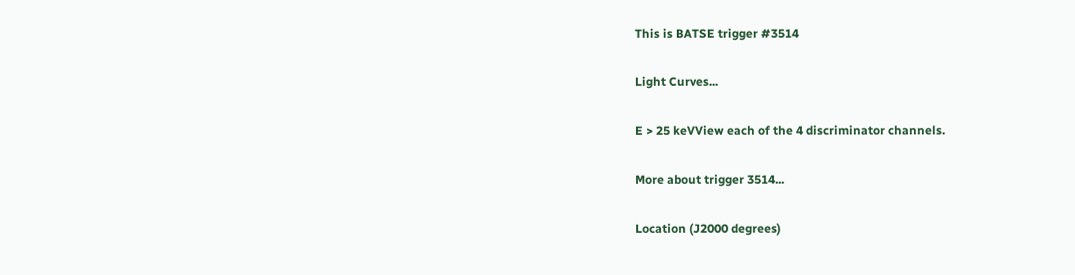This is BATSE trigger #3514

Light Curves...

E > 25 keVView each of the 4 discriminator channels.

More about trigger 3514...

Location (J2000 degrees)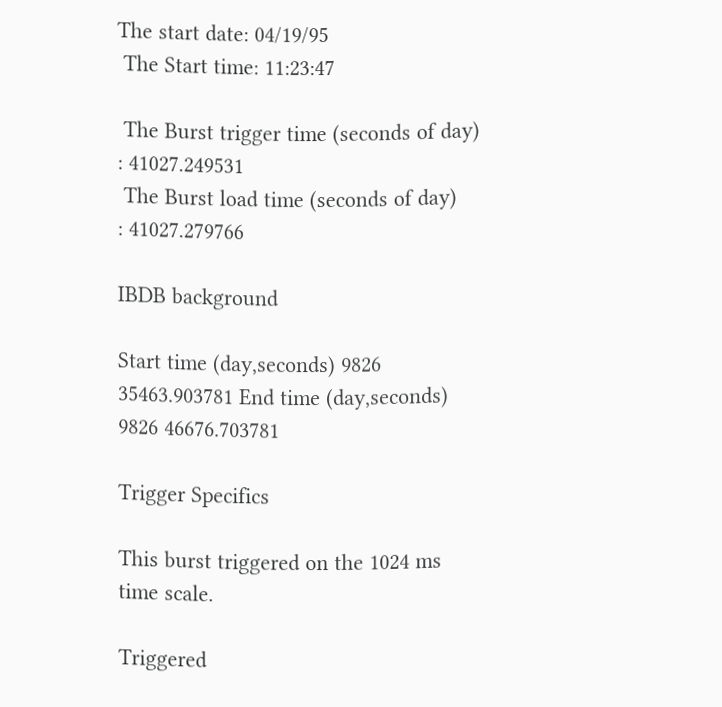The start date: 04/19/95
 The Start time: 11:23:47

 The Burst trigger time (seconds of day) : 41027.249531
 The Burst load time (seconds of day)    : 41027.279766

IBDB background

Start time (day,seconds) 9826 35463.903781 End time (day,seconds) 9826 46676.703781

Trigger Specifics

This burst triggered on the 1024 ms time scale.

Triggered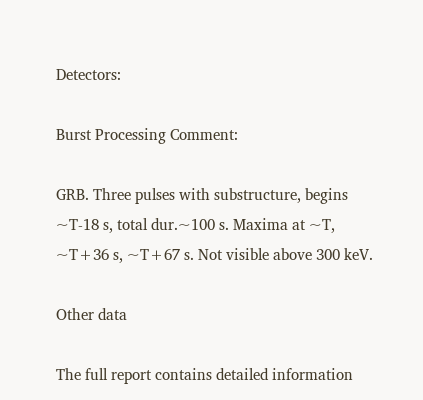Detectors:

Burst Processing Comment:

GRB. Three pulses with substructure, begins ~T-18 s, total dur.~100 s. Maxima at ~T, ~T+36 s, ~T+67 s. Not visible above 300 keV.

Other data

The full report contains detailed information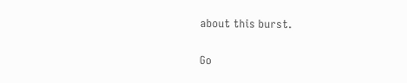about this burst.

Go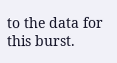to the data for this burst.